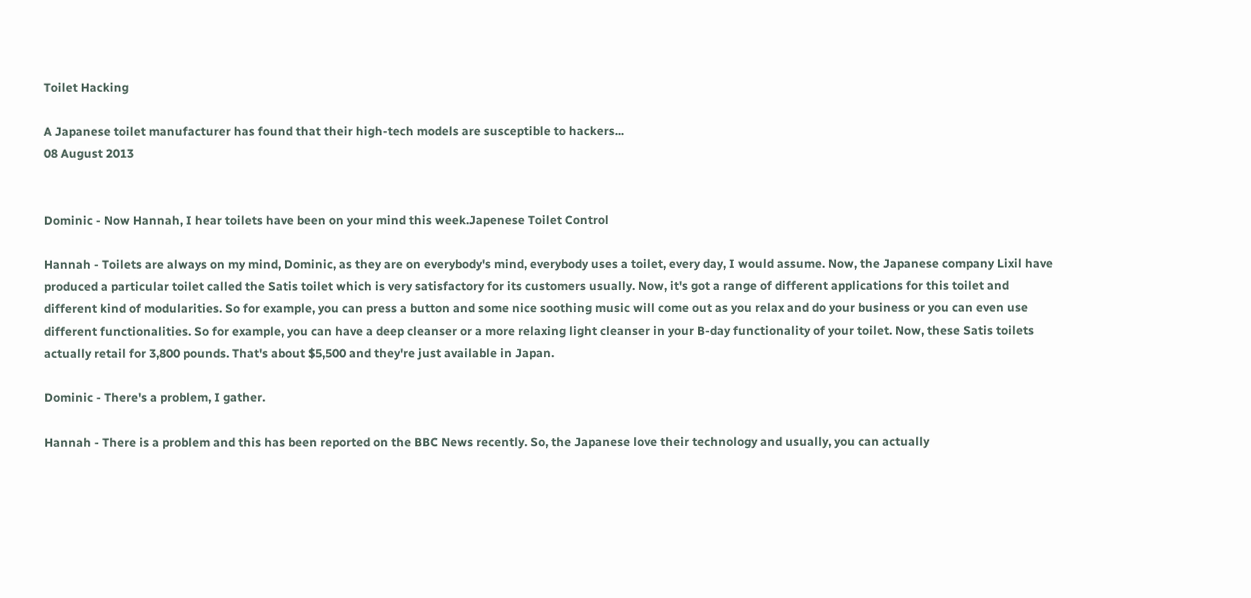Toilet Hacking

A Japanese toilet manufacturer has found that their high-tech models are susceptible to hackers...
08 August 2013


Dominic - Now Hannah, I hear toilets have been on your mind this week.Japenese Toilet Control

Hannah - Toilets are always on my mind, Dominic, as they are on everybody's mind, everybody uses a toilet, every day, I would assume. Now, the Japanese company Lixil have produced a particular toilet called the Satis toilet which is very satisfactory for its customers usually. Now, it's got a range of different applications for this toilet and different kind of modularities. So for example, you can press a button and some nice soothing music will come out as you relax and do your business or you can even use different functionalities. So for example, you can have a deep cleanser or a more relaxing light cleanser in your B-day functionality of your toilet. Now, these Satis toilets actually retail for 3,800 pounds. That's about $5,500 and they're just available in Japan.

Dominic - There's a problem, I gather.

Hannah - There is a problem and this has been reported on the BBC News recently. So, the Japanese love their technology and usually, you can actually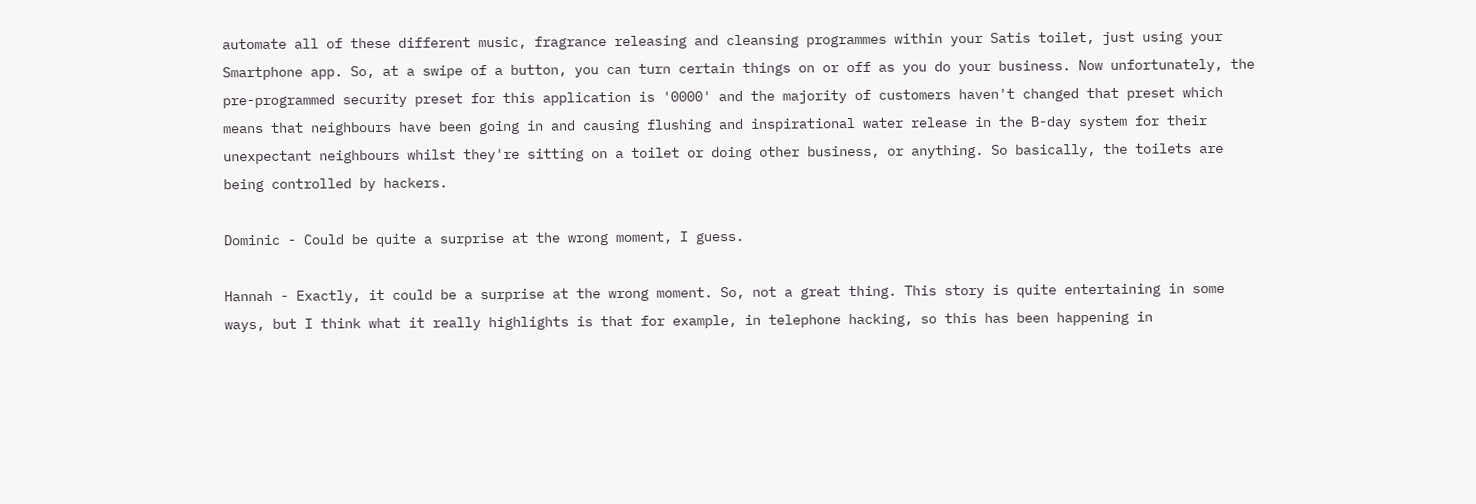automate all of these different music, fragrance releasing and cleansing programmes within your Satis toilet, just using your Smartphone app. So, at a swipe of a button, you can turn certain things on or off as you do your business. Now unfortunately, the pre-programmed security preset for this application is '0000' and the majority of customers haven't changed that preset which means that neighbours have been going in and causing flushing and inspirational water release in the B-day system for their unexpectant neighbours whilst they're sitting on a toilet or doing other business, or anything. So basically, the toilets are being controlled by hackers.

Dominic - Could be quite a surprise at the wrong moment, I guess.

Hannah - Exactly, it could be a surprise at the wrong moment. So, not a great thing. This story is quite entertaining in some ways, but I think what it really highlights is that for example, in telephone hacking, so this has been happening in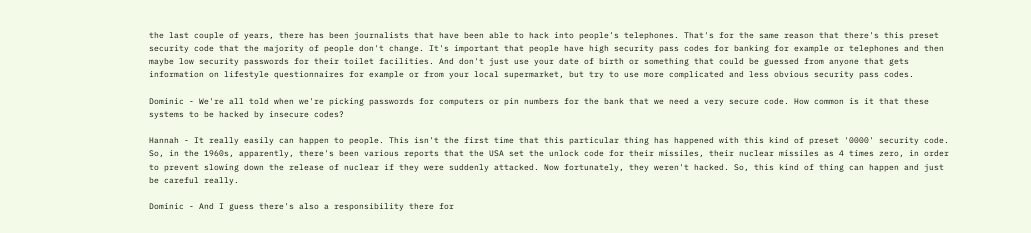the last couple of years, there has been journalists that have been able to hack into people's telephones. That's for the same reason that there's this preset security code that the majority of people don't change. It's important that people have high security pass codes for banking for example or telephones and then maybe low security passwords for their toilet facilities. And don't just use your date of birth or something that could be guessed from anyone that gets information on lifestyle questionnaires for example or from your local supermarket, but try to use more complicated and less obvious security pass codes.

Dominic - We're all told when we're picking passwords for computers or pin numbers for the bank that we need a very secure code. How common is it that these systems to be hacked by insecure codes?

Hannah - It really easily can happen to people. This isn't the first time that this particular thing has happened with this kind of preset '0000' security code. So, in the 1960s, apparently, there's been various reports that the USA set the unlock code for their missiles, their nuclear missiles as 4 times zero, in order to prevent slowing down the release of nuclear if they were suddenly attacked. Now fortunately, they weren't hacked. So, this kind of thing can happen and just be careful really.

Dominic - And I guess there's also a responsibility there for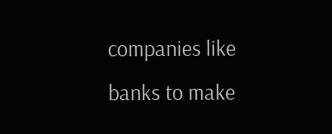companies like banks to make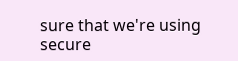sure that we're using secure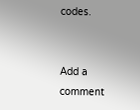codes.


Add a comment